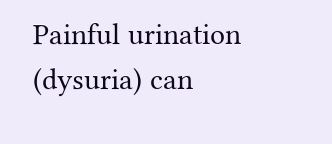Painful urination (dysuria) can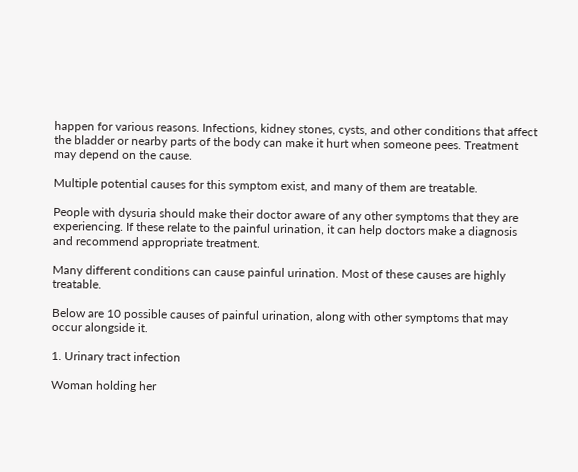happen for various reasons. Infections, kidney stones, cysts, and other conditions that affect the bladder or nearby parts of the body can make it hurt when someone pees. Treatment may depend on the cause.

Multiple potential causes for this symptom exist, and many of them are treatable.

People with dysuria should make their doctor aware of any other symptoms that they are experiencing. If these relate to the painful urination, it can help doctors make a diagnosis and recommend appropriate treatment.

Many different conditions can cause painful urination. Most of these causes are highly treatable.

Below are 10 possible causes of painful urination, along with other symptoms that may occur alongside it.

1. Urinary tract infection

Woman holding her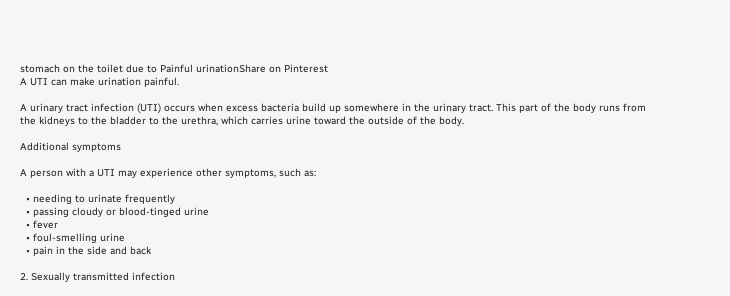stomach on the toilet due to Painful urinationShare on Pinterest
A UTI can make urination painful.

A urinary tract infection (UTI) occurs when excess bacteria build up somewhere in the urinary tract. This part of the body runs from the kidneys to the bladder to the urethra, which carries urine toward the outside of the body.

Additional symptoms

A person with a UTI may experience other symptoms, such as:

  • needing to urinate frequently
  • passing cloudy or blood-tinged urine
  • fever
  • foul-smelling urine
  • pain in the side and back

2. Sexually transmitted infection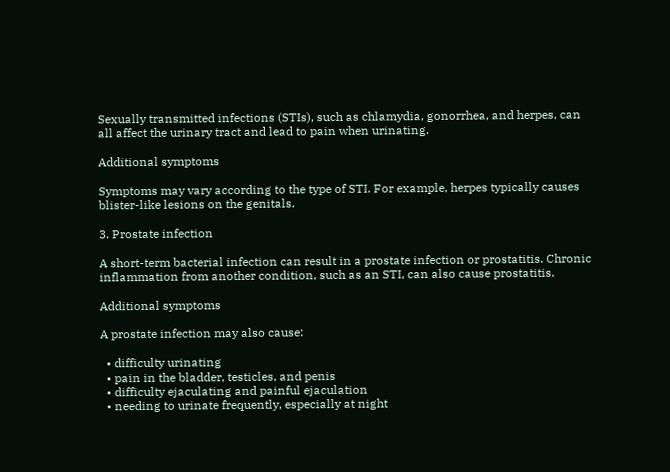Sexually transmitted infections (STIs), such as chlamydia, gonorrhea, and herpes, can all affect the urinary tract and lead to pain when urinating.

Additional symptoms

Symptoms may vary according to the type of STI. For example, herpes typically causes blister-like lesions on the genitals.

3. Prostate infection

A short-term bacterial infection can result in a prostate infection or prostatitis. Chronic inflammation from another condition, such as an STI, can also cause prostatitis.

Additional symptoms

A prostate infection may also cause:

  • difficulty urinating
  • pain in the bladder, testicles, and penis
  • difficulty ejaculating and painful ejaculation
  • needing to urinate frequently, especially at night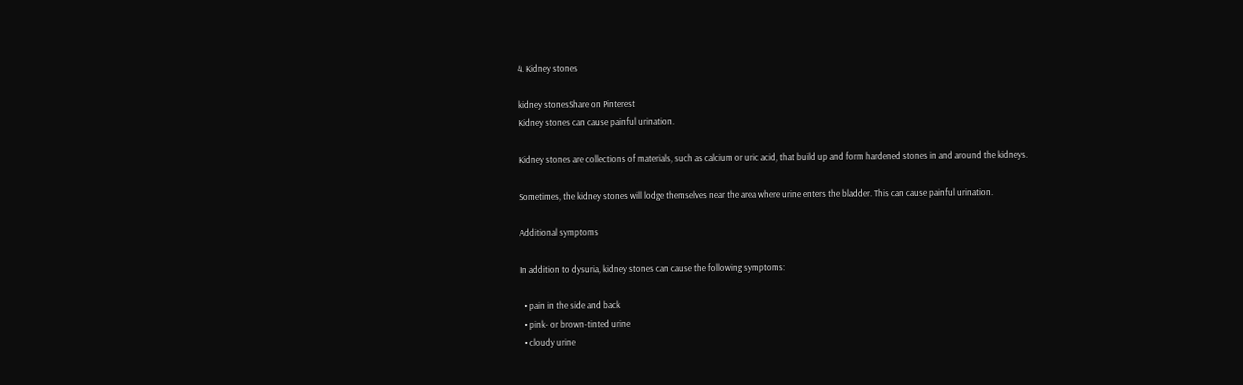4. Kidney stones

kidney stonesShare on Pinterest
Kidney stones can cause painful urination.

Kidney stones are collections of materials, such as calcium or uric acid, that build up and form hardened stones in and around the kidneys.

Sometimes, the kidney stones will lodge themselves near the area where urine enters the bladder. This can cause painful urination.

Additional symptoms

In addition to dysuria, kidney stones can cause the following symptoms:

  • pain in the side and back
  • pink- or brown-tinted urine
  • cloudy urine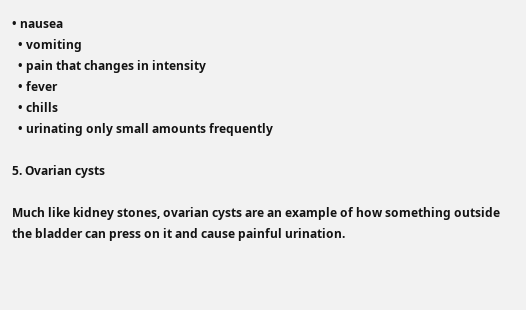• nausea
  • vomiting
  • pain that changes in intensity
  • fever
  • chills
  • urinating only small amounts frequently

5. Ovarian cysts

Much like kidney stones, ovarian cysts are an example of how something outside the bladder can press on it and cause painful urination.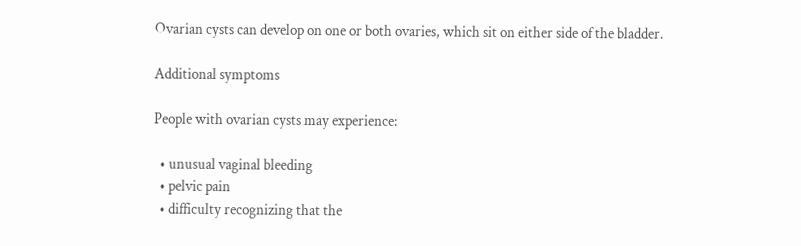Ovarian cysts can develop on one or both ovaries, which sit on either side of the bladder.

Additional symptoms

People with ovarian cysts may experience:

  • unusual vaginal bleeding
  • pelvic pain
  • difficulty recognizing that the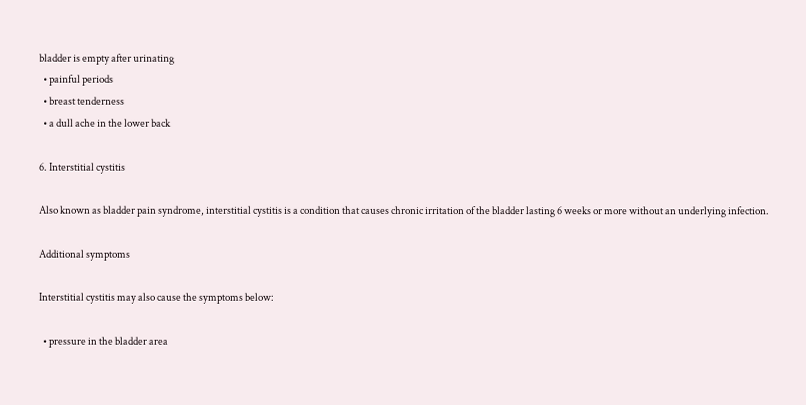bladder is empty after urinating
  • painful periods
  • breast tenderness
  • a dull ache in the lower back

6. Interstitial cystitis

Also known as bladder pain syndrome, interstitial cystitis is a condition that causes chronic irritation of the bladder lasting 6 weeks or more without an underlying infection.

Additional symptoms

Interstitial cystitis may also cause the symptoms below:

  • pressure in the bladder area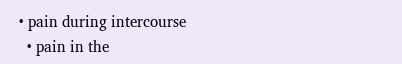• pain during intercourse
  • pain in the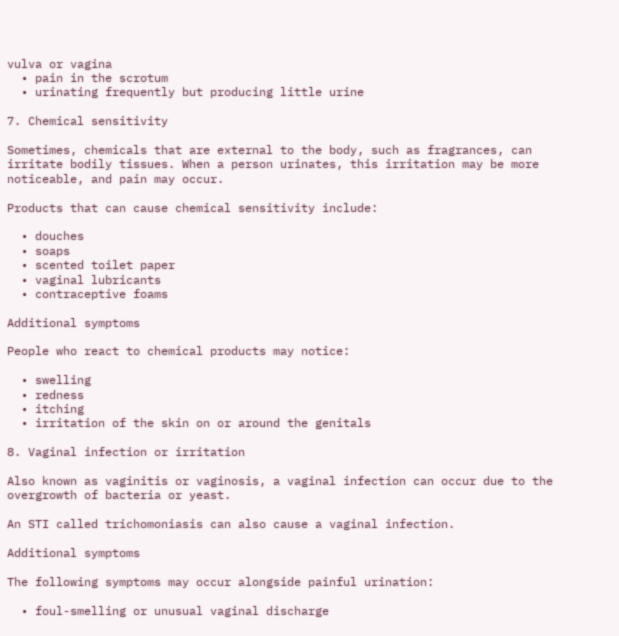vulva or vagina
  • pain in the scrotum
  • urinating frequently but producing little urine

7. Chemical sensitivity

Sometimes, chemicals that are external to the body, such as fragrances, can irritate bodily tissues. When a person urinates, this irritation may be more noticeable, and pain may occur.

Products that can cause chemical sensitivity include:

  • douches
  • soaps
  • scented toilet paper
  • vaginal lubricants
  • contraceptive foams

Additional symptoms

People who react to chemical products may notice:

  • swelling
  • redness
  • itching
  • irritation of the skin on or around the genitals

8. Vaginal infection or irritation

Also known as vaginitis or vaginosis, a vaginal infection can occur due to the overgrowth of bacteria or yeast.

An STI called trichomoniasis can also cause a vaginal infection.

Additional symptoms

The following symptoms may occur alongside painful urination:

  • foul-smelling or unusual vaginal discharge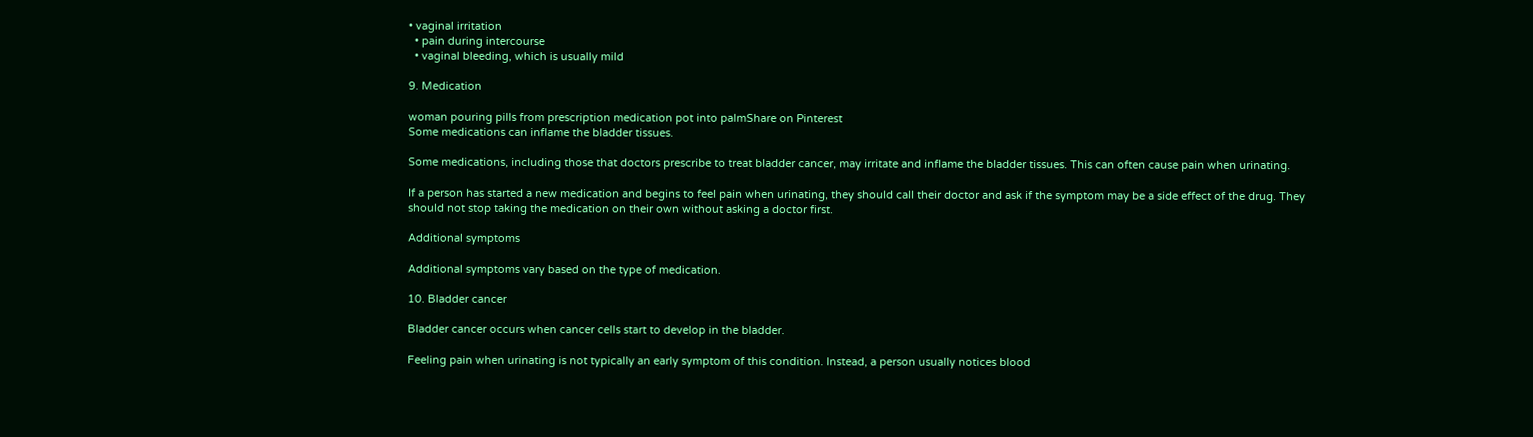• vaginal irritation
  • pain during intercourse
  • vaginal bleeding, which is usually mild

9. Medication

woman pouring pills from prescription medication pot into palmShare on Pinterest
Some medications can inflame the bladder tissues.

Some medications, including those that doctors prescribe to treat bladder cancer, may irritate and inflame the bladder tissues. This can often cause pain when urinating.

If a person has started a new medication and begins to feel pain when urinating, they should call their doctor and ask if the symptom may be a side effect of the drug. They should not stop taking the medication on their own without asking a doctor first.

Additional symptoms

Additional symptoms vary based on the type of medication.

10. Bladder cancer

Bladder cancer occurs when cancer cells start to develop in the bladder.

Feeling pain when urinating is not typically an early symptom of this condition. Instead, a person usually notices blood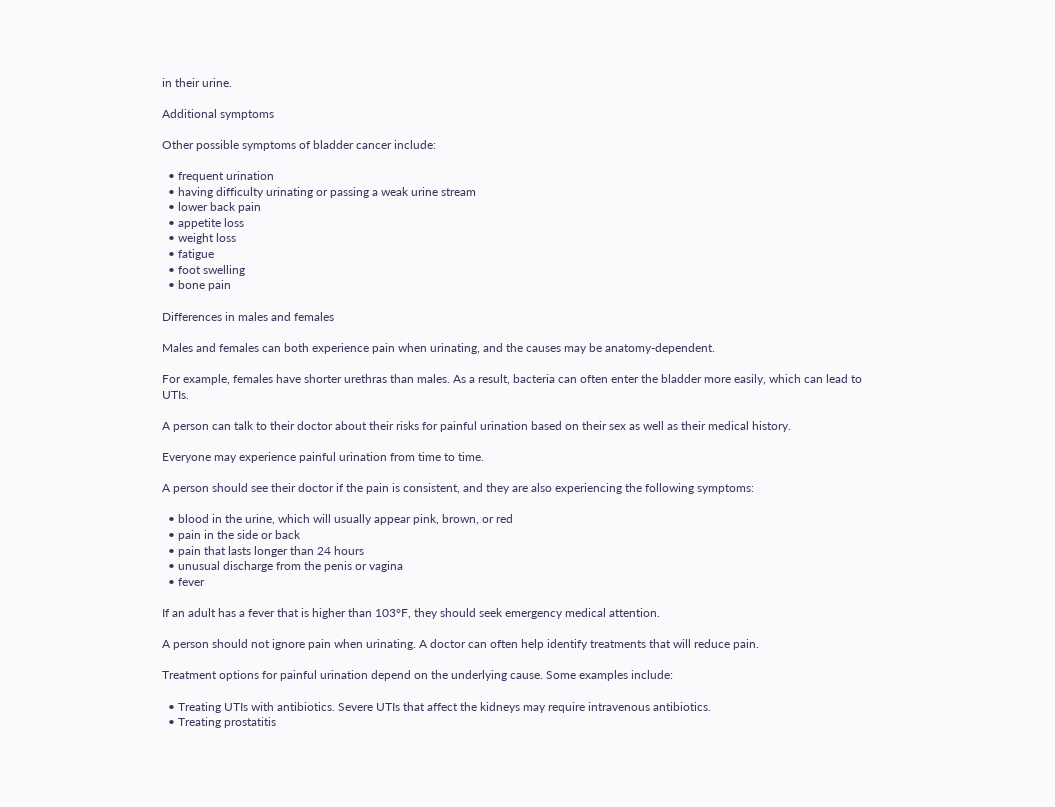in their urine.

Additional symptoms

Other possible symptoms of bladder cancer include:

  • frequent urination
  • having difficulty urinating or passing a weak urine stream
  • lower back pain
  • appetite loss
  • weight loss
  • fatigue
  • foot swelling
  • bone pain

Differences in males and females

Males and females can both experience pain when urinating, and the causes may be anatomy-dependent.

For example, females have shorter urethras than males. As a result, bacteria can often enter the bladder more easily, which can lead to UTIs.

A person can talk to their doctor about their risks for painful urination based on their sex as well as their medical history.

Everyone may experience painful urination from time to time.

A person should see their doctor if the pain is consistent, and they are also experiencing the following symptoms:

  • blood in the urine, which will usually appear pink, brown, or red
  • pain in the side or back
  • pain that lasts longer than 24 hours
  • unusual discharge from the penis or vagina
  • fever

If an adult has a fever that is higher than 103°F, they should seek emergency medical attention.

A person should not ignore pain when urinating. A doctor can often help identify treatments that will reduce pain.

Treatment options for painful urination depend on the underlying cause. Some examples include:

  • Treating UTIs with antibiotics. Severe UTIs that affect the kidneys may require intravenous antibiotics.
  • Treating prostatitis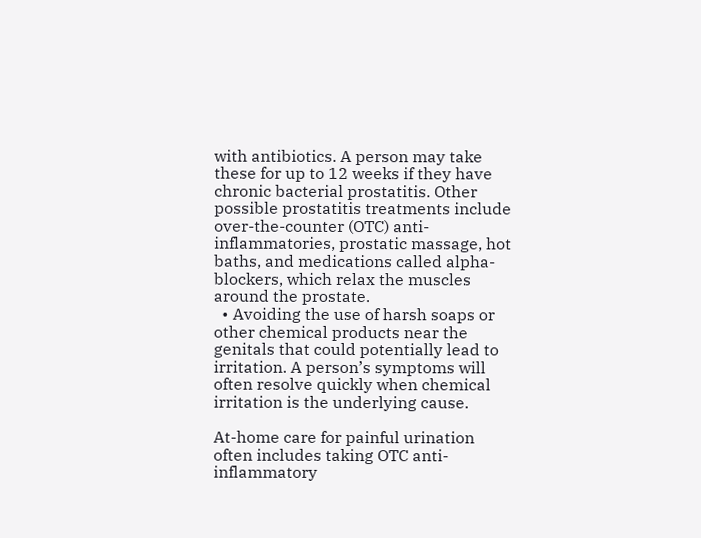with antibiotics. A person may take these for up to 12 weeks if they have chronic bacterial prostatitis. Other possible prostatitis treatments include over-the-counter (OTC) anti-inflammatories, prostatic massage, hot baths, and medications called alpha-blockers, which relax the muscles around the prostate.
  • Avoiding the use of harsh soaps or other chemical products near the genitals that could potentially lead to irritation. A person’s symptoms will often resolve quickly when chemical irritation is the underlying cause.

At-home care for painful urination often includes taking OTC anti-inflammatory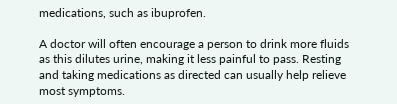medications, such as ibuprofen.

A doctor will often encourage a person to drink more fluids as this dilutes urine, making it less painful to pass. Resting and taking medications as directed can usually help relieve most symptoms.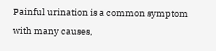Painful urination is a common symptom with many causes,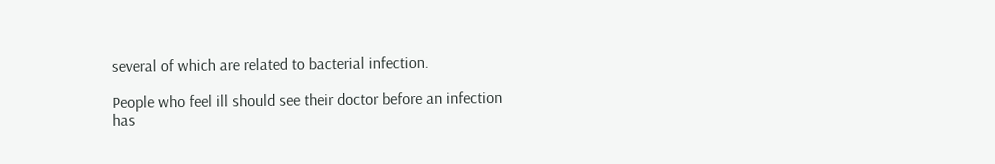several of which are related to bacterial infection.

People who feel ill should see their doctor before an infection has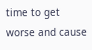time to get worse and cause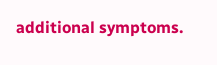additional symptoms.